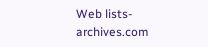Web lists-archives.com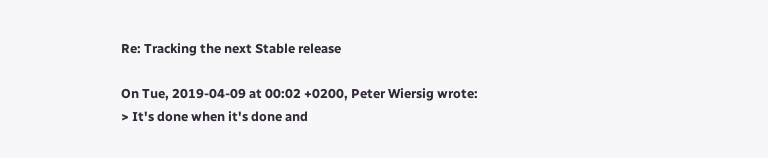Re: Tracking the next Stable release

On Tue, 2019-04-09 at 00:02 +0200, Peter Wiersig wrote:
> It's done when it's done and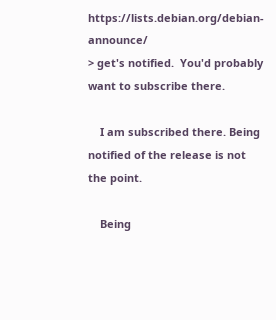https://lists.debian.org/debian-announce/
> get's notified.  You'd probably want to subscribe there.

    I am subscribed there. Being notified of the release is not the point.

    Being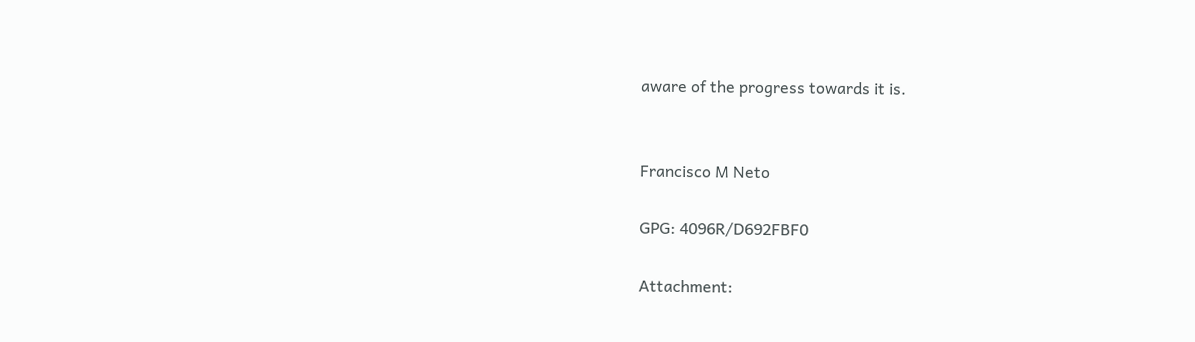aware of the progress towards it is.


Francisco M Neto

GPG: 4096R/D692FBF0

Attachment: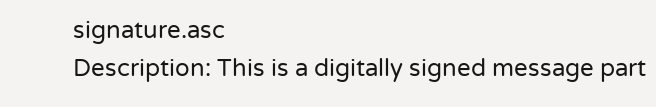signature.asc
Description: This is a digitally signed message part